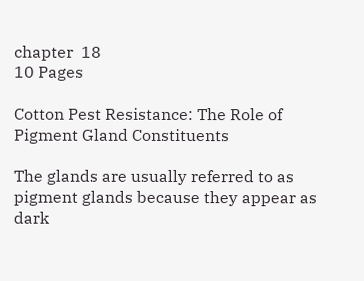chapter  18
10 Pages

Cotton Pest Resistance: The Role of Pigment Gland Constituents

The glands are usually referred to as pigment glands because they appear as dark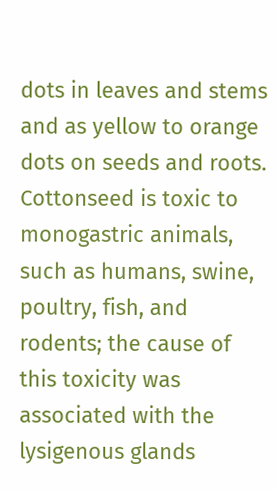dots in leaves and stems and as yellow to orange dots on seeds and roots. Cottonseed is toxic to monogastric animals, such as humans, swine, poultry, fish, and rodents; the cause of this toxicity was associated with the lysigenous glands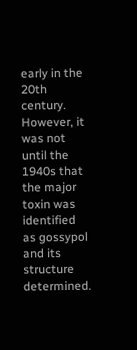early in the 20th century. However, it was not until the 1940s that the major toxin was identified as gossypol and its structure determined.